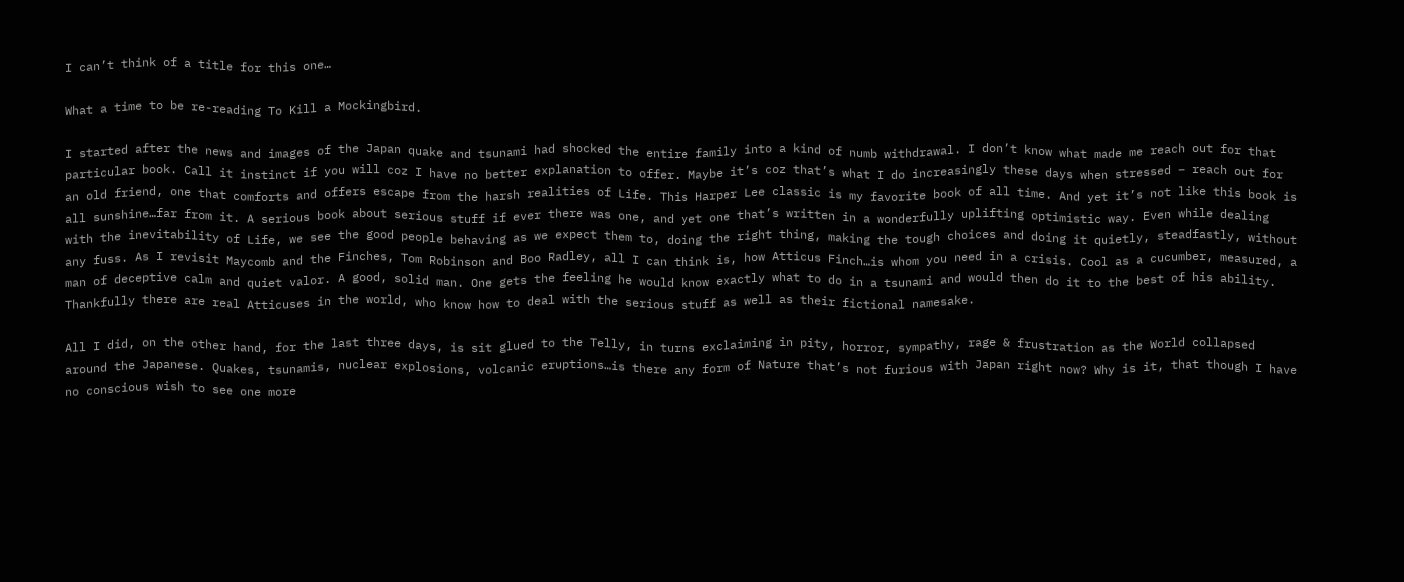I can’t think of a title for this one…

What a time to be re-reading To Kill a Mockingbird.

I started after the news and images of the Japan quake and tsunami had shocked the entire family into a kind of numb withdrawal. I don’t know what made me reach out for that particular book. Call it instinct if you will coz I have no better explanation to offer. Maybe it’s coz that’s what I do increasingly these days when stressed – reach out for an old friend, one that comforts and offers escape from the harsh realities of Life. This Harper Lee classic is my favorite book of all time. And yet it’s not like this book is all sunshine…far from it. A serious book about serious stuff if ever there was one, and yet one that’s written in a wonderfully uplifting optimistic way. Even while dealing with the inevitability of Life, we see the good people behaving as we expect them to, doing the right thing, making the tough choices and doing it quietly, steadfastly, without any fuss. As I revisit Maycomb and the Finches, Tom Robinson and Boo Radley, all I can think is, how Atticus Finch…is whom you need in a crisis. Cool as a cucumber, measured, a man of deceptive calm and quiet valor. A good, solid man. One gets the feeling he would know exactly what to do in a tsunami and would then do it to the best of his ability. Thankfully there are real Atticuses in the world, who know how to deal with the serious stuff as well as their fictional namesake.

All I did, on the other hand, for the last three days, is sit glued to the Telly, in turns exclaiming in pity, horror, sympathy, rage & frustration as the World collapsed around the Japanese. Quakes, tsunamis, nuclear explosions, volcanic eruptions…is there any form of Nature that’s not furious with Japan right now? Why is it, that though I have no conscious wish to see one more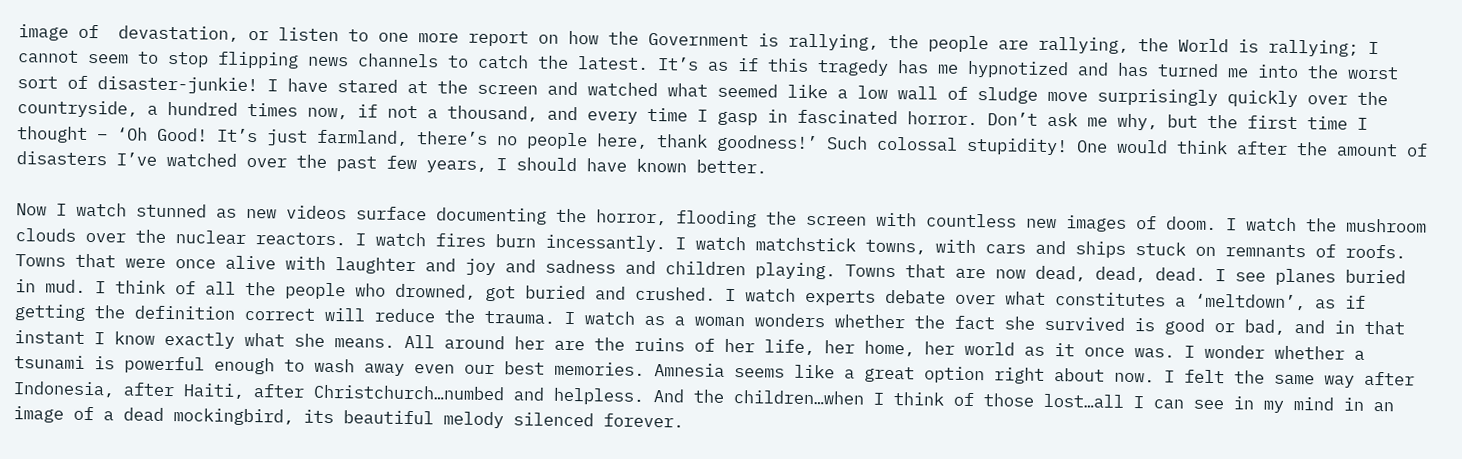image of  devastation, or listen to one more report on how the Government is rallying, the people are rallying, the World is rallying; I cannot seem to stop flipping news channels to catch the latest. It’s as if this tragedy has me hypnotized and has turned me into the worst sort of disaster-junkie! I have stared at the screen and watched what seemed like a low wall of sludge move surprisingly quickly over the countryside, a hundred times now, if not a thousand, and every time I gasp in fascinated horror. Don’t ask me why, but the first time I thought – ‘Oh Good! It’s just farmland, there’s no people here, thank goodness!’ Such colossal stupidity! One would think after the amount of disasters I’ve watched over the past few years, I should have known better.

Now I watch stunned as new videos surface documenting the horror, flooding the screen with countless new images of doom. I watch the mushroom clouds over the nuclear reactors. I watch fires burn incessantly. I watch matchstick towns, with cars and ships stuck on remnants of roofs. Towns that were once alive with laughter and joy and sadness and children playing. Towns that are now dead, dead, dead. I see planes buried in mud. I think of all the people who drowned, got buried and crushed. I watch experts debate over what constitutes a ‘meltdown’, as if getting the definition correct will reduce the trauma. I watch as a woman wonders whether the fact she survived is good or bad, and in that instant I know exactly what she means. All around her are the ruins of her life, her home, her world as it once was. I wonder whether a tsunami is powerful enough to wash away even our best memories. Amnesia seems like a great option right about now. I felt the same way after Indonesia, after Haiti, after Christchurch…numbed and helpless. And the children…when I think of those lost…all I can see in my mind in an image of a dead mockingbird, its beautiful melody silenced forever.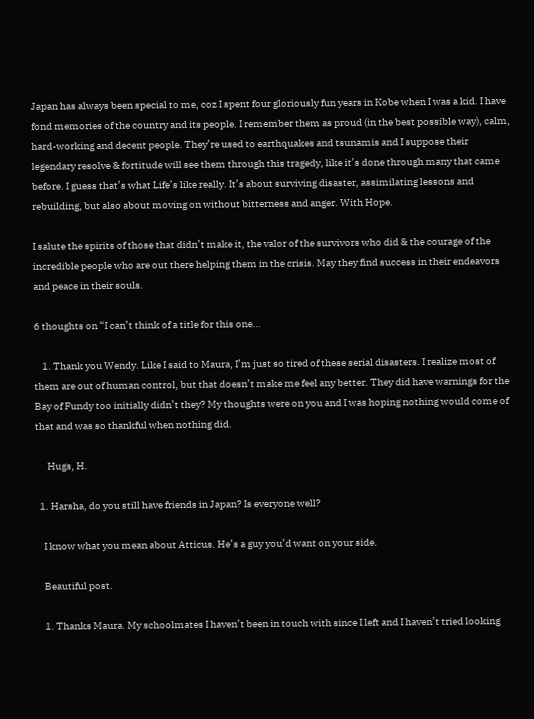Japan has always been special to me, coz I spent four gloriously fun years in Kobe when I was a kid. I have fond memories of the country and its people. I remember them as proud (in the best possible way), calm, hard-working and decent people. They’re used to earthquakes and tsunamis and I suppose their legendary resolve & fortitude will see them through this tragedy, like it’s done through many that came before. I guess that’s what Life’s like really. It’s about surviving disaster, assimilating lessons and rebuilding, but also about moving on without bitterness and anger. With Hope.

I salute the spirits of those that didn’t make it, the valor of the survivors who did & the courage of the incredible people who are out there helping them in the crisis. May they find success in their endeavors and peace in their souls.

6 thoughts on “I can’t think of a title for this one…

    1. Thank you Wendy. Like I said to Maura, I’m just so tired of these serial disasters. I realize most of them are out of human control, but that doesn’t make me feel any better. They did have warnings for the Bay of Fundy too initially didn’t they? My thoughts were on you and I was hoping nothing would come of that and was so thankful when nothing did.

      Hugs, H.

  1. Harsha, do you still have friends in Japan? Is everyone well?

    I know what you mean about Atticus. He’s a guy you’d want on your side.

    Beautiful post.

    1. Thanks Maura. My schoolmates I haven’t been in touch with since I left and I haven’t tried looking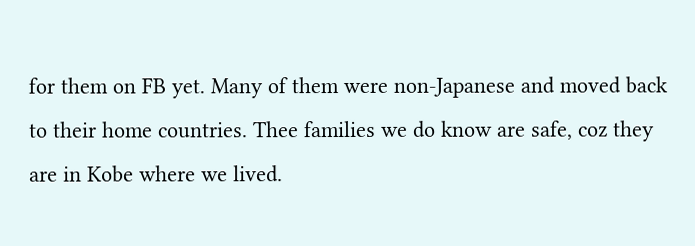for them on FB yet. Many of them were non-Japanese and moved back to their home countries. Thee families we do know are safe, coz they are in Kobe where we lived.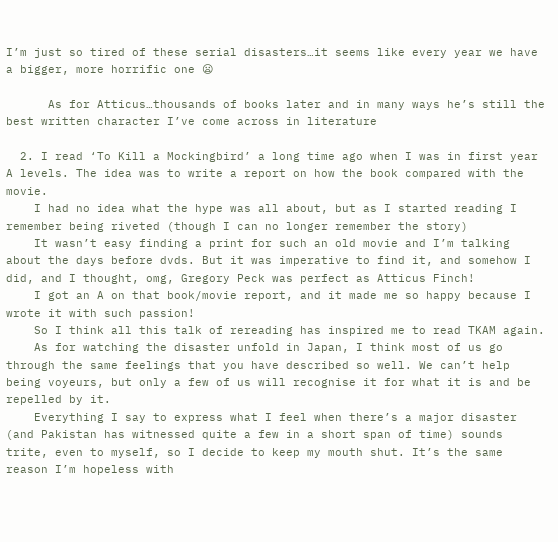I’m just so tired of these serial disasters…it seems like every year we have a bigger, more horrific one 😦

      As for Atticus…thousands of books later and in many ways he’s still the best written character I’ve come across in literature

  2. I read ‘To Kill a Mockingbird’ a long time ago when I was in first year A levels. The idea was to write a report on how the book compared with the movie.
    I had no idea what the hype was all about, but as I started reading I remember being riveted (though I can no longer remember the story)
    It wasn’t easy finding a print for such an old movie and I’m talking about the days before dvds. But it was imperative to find it, and somehow I did, and I thought, omg, Gregory Peck was perfect as Atticus Finch!
    I got an A on that book/movie report, and it made me so happy because I wrote it with such passion!
    So I think all this talk of rereading has inspired me to read TKAM again.
    As for watching the disaster unfold in Japan, I think most of us go through the same feelings that you have described so well. We can’t help being voyeurs, but only a few of us will recognise it for what it is and be repelled by it.
    Everything I say to express what I feel when there’s a major disaster (and Pakistan has witnessed quite a few in a short span of time) sounds trite, even to myself, so I decide to keep my mouth shut. It’s the same reason I’m hopeless with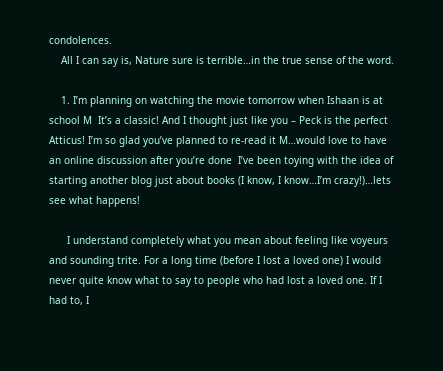condolences.
    All I can say is, Nature sure is terrible…in the true sense of the word.

    1. I’m planning on watching the movie tomorrow when Ishaan is at school M  It’s a classic! And I thought just like you – Peck is the perfect Atticus! I’m so glad you’ve planned to re-read it M…would love to have an online discussion after you’re done  I’ve been toying with the idea of starting another blog just about books (I know, I know…I’m crazy!)…lets see what happens!

      I understand completely what you mean about feeling like voyeurs and sounding trite. For a long time (before I lost a loved one) I would never quite know what to say to people who had lost a loved one. If I had to, I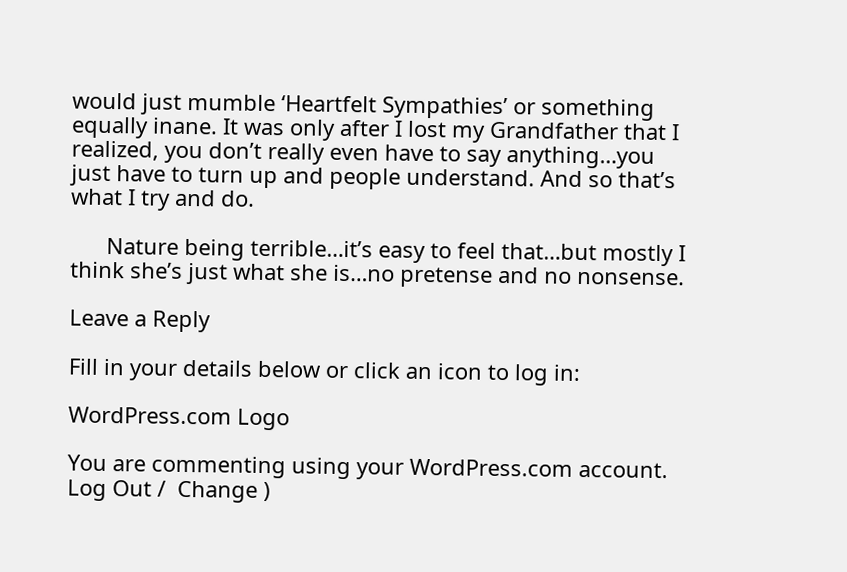would just mumble ‘Heartfelt Sympathies’ or something equally inane. It was only after I lost my Grandfather that I realized, you don’t really even have to say anything…you just have to turn up and people understand. And so that’s what I try and do.

      Nature being terrible…it’s easy to feel that…but mostly I think she’s just what she is…no pretense and no nonsense.

Leave a Reply

Fill in your details below or click an icon to log in:

WordPress.com Logo

You are commenting using your WordPress.com account. Log Out /  Change )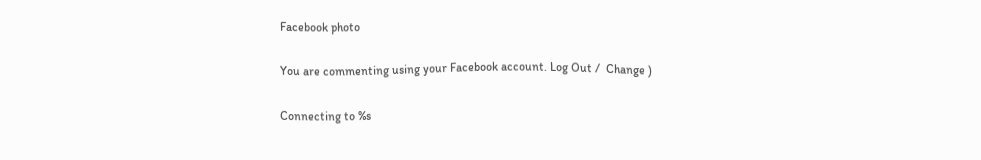Facebook photo

You are commenting using your Facebook account. Log Out /  Change )

Connecting to %s